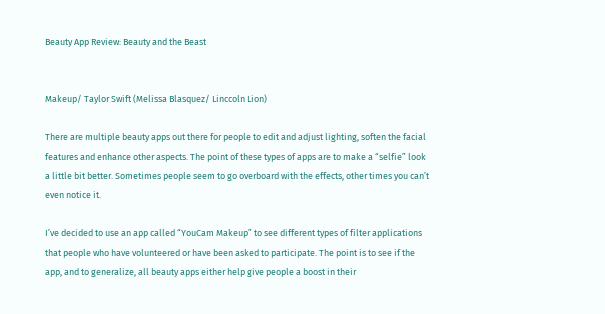Beauty App Review: Beauty and the Beast


Makeup/ Taylor Swift (Melissa Blasquez/ Linccoln Lion)

There are multiple beauty apps out there for people to edit and adjust lighting, soften the facial features and enhance other aspects. The point of these types of apps are to make a “selfie” look a little bit better. Sometimes people seem to go overboard with the effects, other times you can’t even notice it.

I’ve decided to use an app called “YouCam Makeup” to see different types of filter applications that people who have volunteered or have been asked to participate. The point is to see if the app, and to generalize, all beauty apps either help give people a boost in their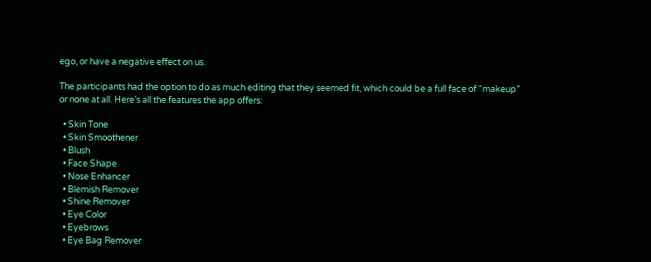ego, or have a negative effect on us.

The participants had the option to do as much editing that they seemed fit, which could be a full face of “makeup” or none at all. Here’s all the features the app offers:

  • Skin Tone
  • Skin Smoothener
  • Blush
  • Face Shape
  • Nose Enhancer
  • Blemish Remover
  • Shine Remover
  • Eye Color
  • Eyebrows
  • Eye Bag Remover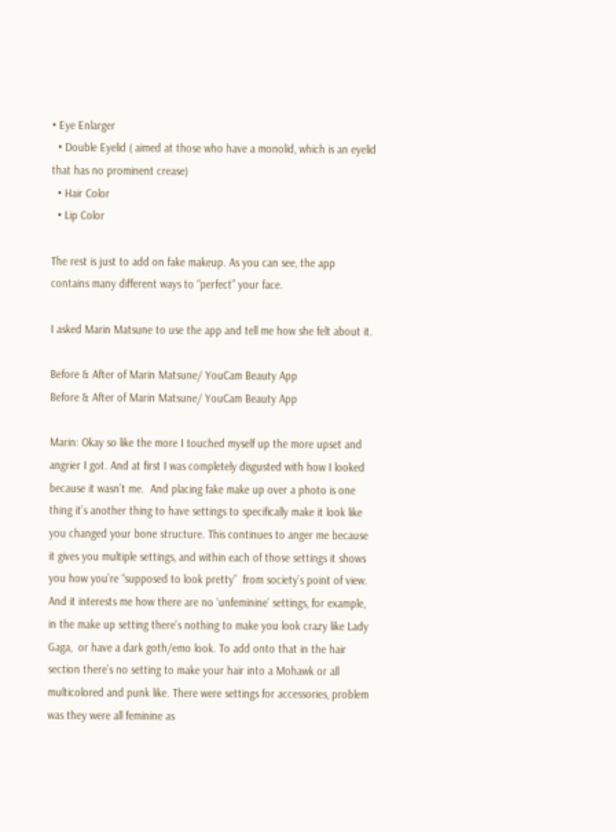• Eye Enlarger
  • Double Eyelid ( aimed at those who have a monolid, which is an eyelid that has no prominent crease)
  • Hair Color
  • Lip Color

The rest is just to add on fake makeup. As you can see, the app contains many different ways to “perfect” your face.

I asked Marin Matsune to use the app and tell me how she felt about it.

Before & After of Marin Matsune/ YouCam Beauty App
Before & After of Marin Matsune/ YouCam Beauty App

Marin: Okay so like the more I touched myself up the more upset and angrier I got. And at first I was completely disgusted with how I looked because it wasn’t me.  And placing fake make up over a photo is one thing it’s another thing to have settings to specifically make it look like you changed your bone structure. This continues to anger me because it gives you multiple settings, and within each of those settings it shows you how you’re “supposed to look pretty”  from society’s point of view.   And it interests me how there are no ‘unfeminine’ settings, for example, in the make up setting there’s nothing to make you look crazy like Lady Gaga,  or have a dark goth/emo look. To add onto that in the hair section there’s no setting to make your hair into a Mohawk or all multicolored and punk like. There were settings for accessories, problem was they were all feminine as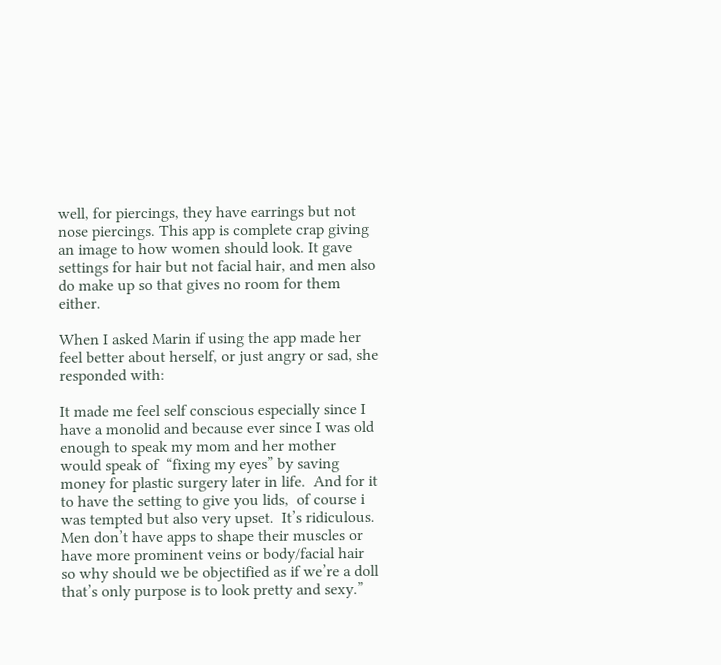well, for piercings, they have earrings but not nose piercings. This app is complete crap giving an image to how women should look. It gave settings for hair but not facial hair, and men also do make up so that gives no room for them either.

When I asked Marin if using the app made her feel better about herself, or just angry or sad, she responded with:

It made me feel self conscious especially since I have a monolid and because ever since I was old enough to speak my mom and her mother would speak of  “fixing my eyes” by saving money for plastic surgery later in life.  And for it to have the setting to give you lids,  of course i was tempted but also very upset.  It’s ridiculous.  Men don’t have apps to shape their muscles or have more prominent veins or body/facial hair so why should we be objectified as if we’re a doll that’s only purpose is to look pretty and sexy.”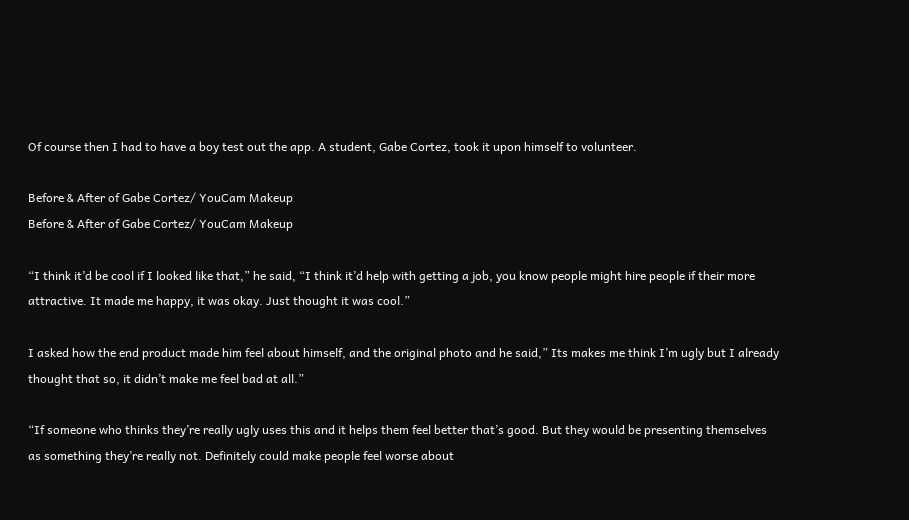Of course then I had to have a boy test out the app. A student, Gabe Cortez, took it upon himself to volunteer.

Before & After of Gabe Cortez/ YouCam Makeup
Before & After of Gabe Cortez/ YouCam Makeup

“I think it’d be cool if I looked like that,” he said, “I think it’d help with getting a job, you know people might hire people if their more attractive. It made me happy, it was okay. Just thought it was cool.”

I asked how the end product made him feel about himself, and the original photo and he said,” Its makes me think I’m ugly but I already thought that so, it didn’t make me feel bad at all.”

“If someone who thinks they’re really ugly uses this and it helps them feel better that’s good. But they would be presenting themselves as something they’re really not. Definitely could make people feel worse about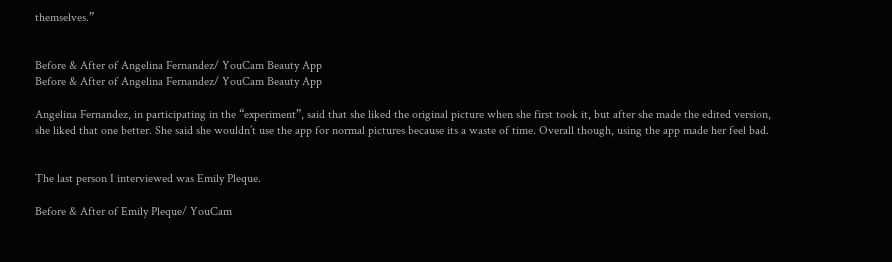themselves.”


Before & After of Angelina Fernandez/ YouCam Beauty App
Before & After of Angelina Fernandez/ YouCam Beauty App

Angelina Fernandez, in participating in the “experiment”, said that she liked the original picture when she first took it, but after she made the edited version, she liked that one better. She said she wouldn’t use the app for normal pictures because its a waste of time. Overall though, using the app made her feel bad.


The last person I interviewed was Emily Pleque.

Before & After of Emily Pleque/ YouCam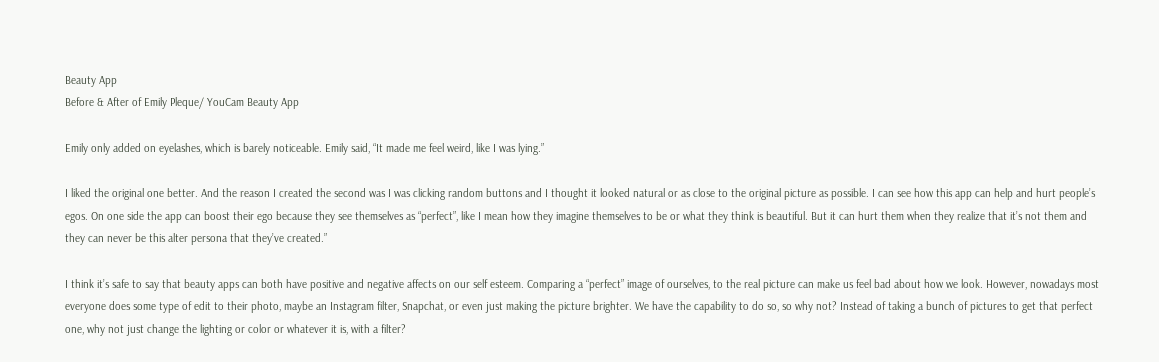Beauty App
Before & After of Emily Pleque/ YouCam Beauty App

Emily only added on eyelashes, which is barely noticeable. Emily said, “It made me feel weird, like I was lying.”

I liked the original one better. And the reason I created the second was I was clicking random buttons and I thought it looked natural or as close to the original picture as possible. I can see how this app can help and hurt people’s egos. On one side the app can boost their ego because they see themselves as “perfect”, like I mean how they imagine themselves to be or what they think is beautiful. But it can hurt them when they realize that it’s not them and they can never be this alter persona that they’ve created.”

I think it’s safe to say that beauty apps can both have positive and negative affects on our self esteem. Comparing a “perfect” image of ourselves, to the real picture can make us feel bad about how we look. However, nowadays most everyone does some type of edit to their photo, maybe an Instagram filter, Snapchat, or even just making the picture brighter. We have the capability to do so, so why not? Instead of taking a bunch of pictures to get that perfect one, why not just change the lighting or color or whatever it is, with a filter?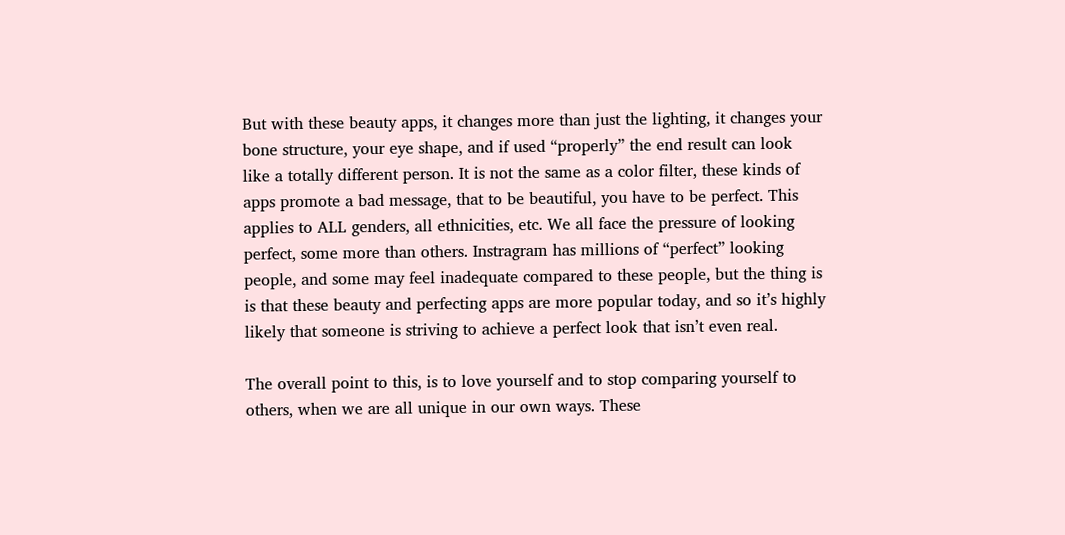But with these beauty apps, it changes more than just the lighting, it changes your bone structure, your eye shape, and if used “properly” the end result can look like a totally different person. It is not the same as a color filter, these kinds of apps promote a bad message, that to be beautiful, you have to be perfect. This applies to ALL genders, all ethnicities, etc. We all face the pressure of looking perfect, some more than others. Instragram has millions of “perfect” looking people, and some may feel inadequate compared to these people, but the thing is is that these beauty and perfecting apps are more popular today, and so it’s highly likely that someone is striving to achieve a perfect look that isn’t even real.

The overall point to this, is to love yourself and to stop comparing yourself to others, when we are all unique in our own ways. These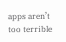apps aren’t too terrible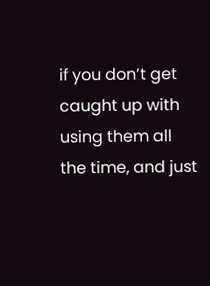if you don’t get caught up with using them all the time, and just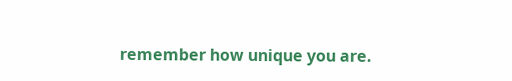remember how unique you are.